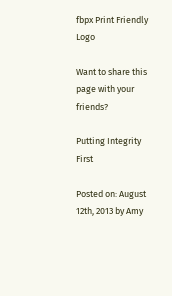fbpx Print Friendly Logo

Want to share this page with your friends?

Putting Integrity First

Posted on: August 12th, 2013 by Amy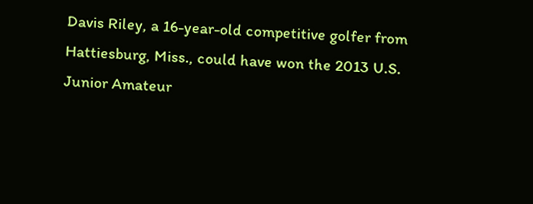Davis Riley, a 16-year-old competitive golfer from Hattiesburg, Miss., could have won the 2013 U.S. Junior Amateur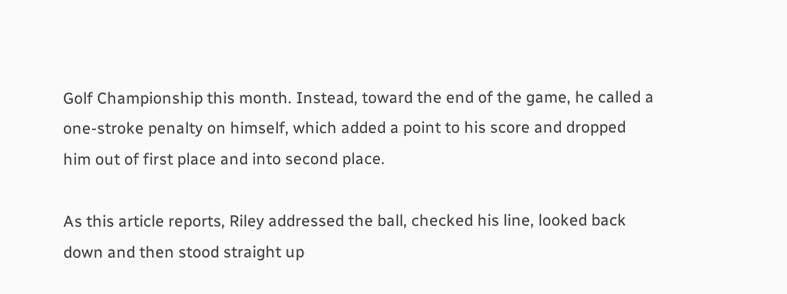Golf Championship this month. Instead, toward the end of the game, he called a one-stroke penalty on himself, which added a point to his score and dropped him out of first place and into second place.

As this article reports, Riley addressed the ball, checked his line, looked back down and then stood straight up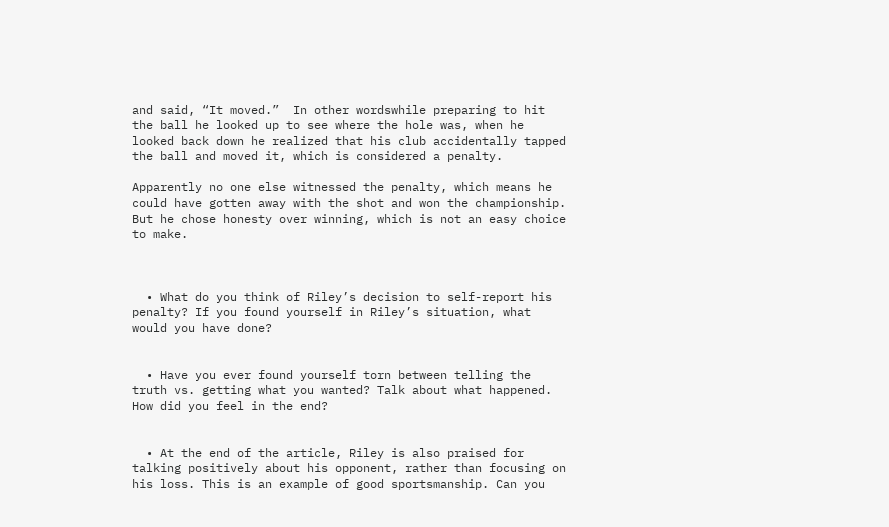and said, “It moved.”  In other wordswhile preparing to hit the ball he looked up to see where the hole was, when he looked back down he realized that his club accidentally tapped the ball and moved it, which is considered a penalty.

Apparently no one else witnessed the penalty, which means he could have gotten away with the shot and won the championship. But he chose honesty over winning, which is not an easy choice to make.



  • What do you think of Riley’s decision to self-report his penalty? If you found yourself in Riley’s situation, what would you have done?


  • Have you ever found yourself torn between telling the truth vs. getting what you wanted? Talk about what happened. How did you feel in the end?


  • At the end of the article, Riley is also praised for talking positively about his opponent, rather than focusing on his loss. This is an example of good sportsmanship. Can you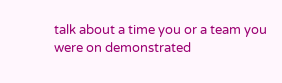talk about a time you or a team you were on demonstrated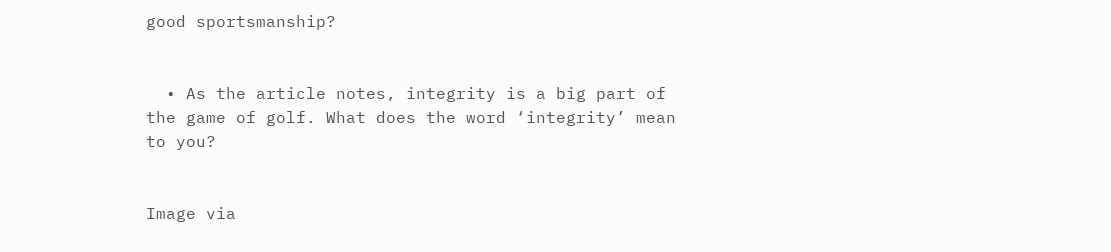good sportsmanship?


  • As the article notes, integrity is a big part of the game of golf. What does the word ‘integrity’ mean to you?


Image via